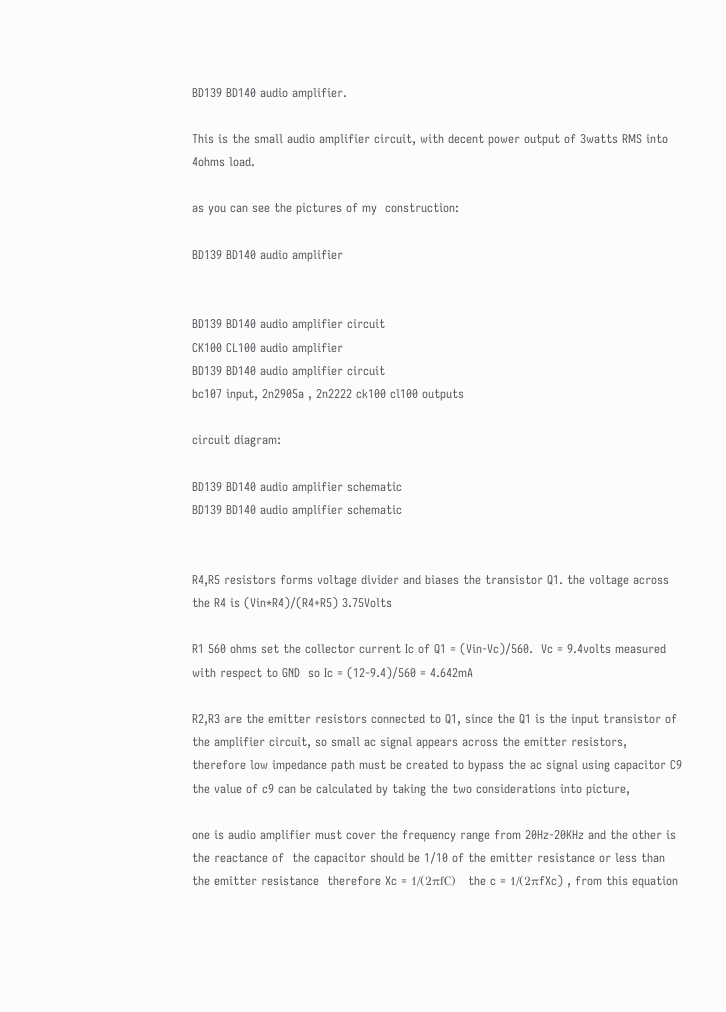BD139 BD140 audio amplifier.

This is the small audio amplifier circuit, with decent power output of 3watts RMS into 4ohms load.

as you can see the pictures of my  construction:

BD139 BD140 audio amplifier


BD139 BD140 audio amplifier circuit
CK100 CL100 audio amplifier
BD139 BD140 audio amplifier circuit
bc107 input, 2n2905a , 2n2222 ck100 cl100 outputs

circuit diagram:

BD139 BD140 audio amplifier schematic
BD139 BD140 audio amplifier schematic


R4,R5 resistors forms voltage divider and biases the transistor Q1. the voltage across the R4 is (Vin*R4)/(R4+R5) 3.75Volts

R1 560 ohms set the collector current Ic of Q1 = (Vin-Vc)/560.  Vc = 9.4volts measured with respect to GND  so Ic = (12-9.4)/560 = 4.642mA

R2,R3 are the emitter resistors connected to Q1, since the Q1 is the input transistor of the amplifier circuit, so small ac signal appears across the emitter resistors, therefore low impedance path must be created to bypass the ac signal using capacitor C9 the value of c9 can be calculated by taking the two considerations into picture,

one is audio amplifier must cover the frequency range from 20Hz-20KHz and the other is the reactance of  the capacitor should be 1/10 of the emitter resistance or less than the emitter resistance  therefore Xc = 1/(2πfC)   the c = 1/(2πfXc) , from this equation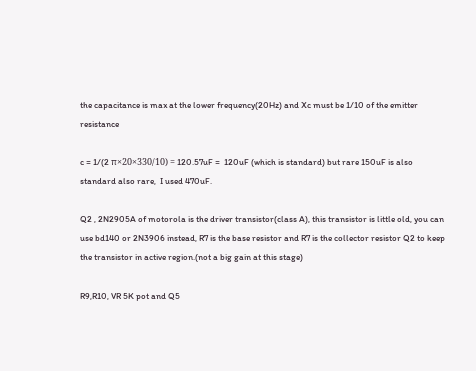the capacitance is max at the lower frequency(20Hz) and Xc must be 1/10 of the emitter resistance

c = 1/(2 π×20×330/10) = 120.57uF =  120uF (which is standard) but rare 150uF is also standard also rare,  I used 470uF.

Q2 , 2N2905A of motorola is the driver transistor(class A), this transistor is little old, you can use bd140 or 2N3906 instead, R7 is the base resistor and R7 is the collector resistor Q2 to keep the transistor in active region.(not a big gain at this stage)

R9,R10, VR 5K pot and Q5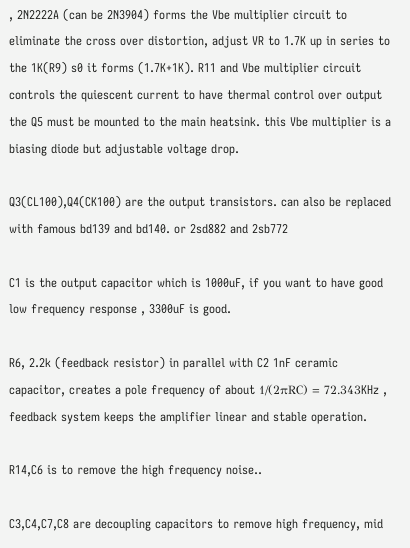, 2N2222A (can be 2N3904) forms the Vbe multiplier circuit to  eliminate the cross over distortion, adjust VR to 1.7K up in series to the 1K(R9) s0 it forms (1.7K+1K). R11 and Vbe multiplier circuit controls the quiescent current to have thermal control over output the Q5 must be mounted to the main heatsink. this Vbe multiplier is a biasing diode but adjustable voltage drop.

Q3(CL100),Q4(CK100) are the output transistors. can also be replaced with famous bd139 and bd140. or 2sd882 and 2sb772

C1 is the output capacitor which is 1000uF, if you want to have good low frequency response , 3300uF is good.

R6, 2.2k (feedback resistor) in parallel with C2 1nF ceramic capacitor, creates a pole frequency of about 1/(2πRC) = 72.343KHz , feedback system keeps the amplifier linear and stable operation.

R14,C6 is to remove the high frequency noise..

C3,C4,C7,C8 are decoupling capacitors to remove high frequency, mid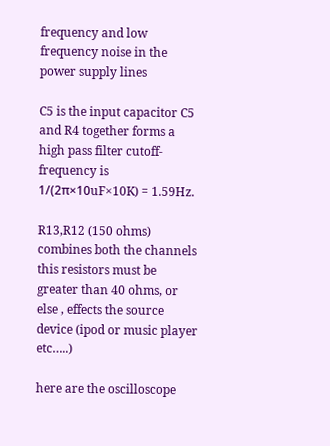frequency and low frequency noise in the power supply lines

C5 is the input capacitor C5 and R4 together forms a high pass filter cutoff-frequency is 1/(2π×10uF×10K) = 1.59Hz.

R13,R12 (150 ohms)  combines both the channels this resistors must be greater than 40 ohms, or else , effects the source device (ipod or music player etc…..)

here are the oscilloscope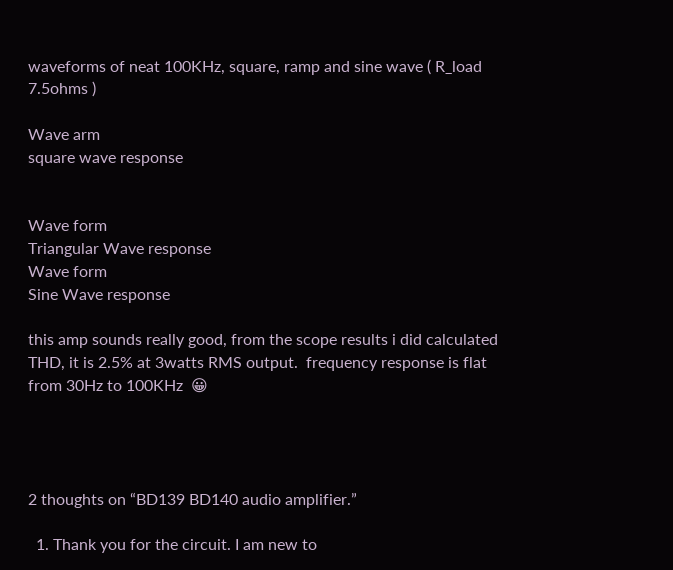waveforms of neat 100KHz, square, ramp and sine wave ( R_load 7.5ohms )

Wave arm
square wave response


Wave form
Triangular Wave response
Wave form
Sine Wave response

this amp sounds really good, from the scope results i did calculated  THD, it is 2.5% at 3watts RMS output.  frequency response is flat from 30Hz to 100KHz  😀




2 thoughts on “BD139 BD140 audio amplifier.”

  1. Thank you for the circuit. I am new to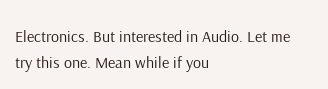Electronics. But interested in Audio. Let me try this one. Mean while if you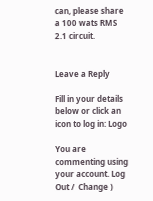can, please share a 100 wats RMS 2.1 circuit.


Leave a Reply

Fill in your details below or click an icon to log in: Logo

You are commenting using your account. Log Out /  Change )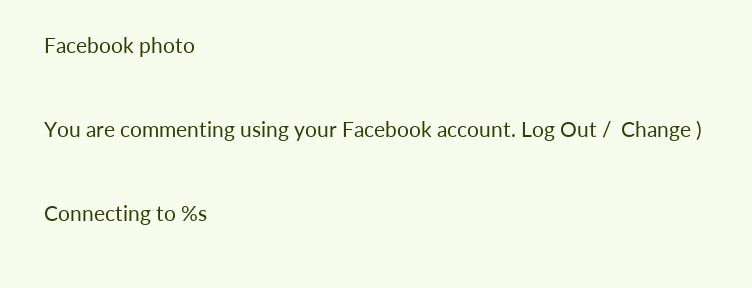Facebook photo

You are commenting using your Facebook account. Log Out /  Change )

Connecting to %s